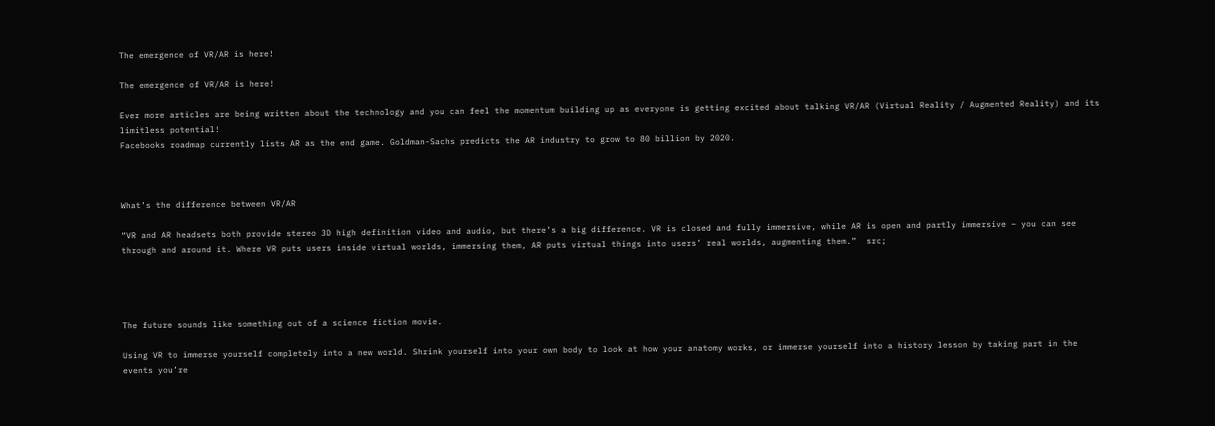The emergence of VR/AR is here!

The emergence of VR/AR is here!

Ever more articles are being written about the technology and you can feel the momentum building up as everyone is getting excited about talking VR/AR (Virtual Reality / Augmented Reality) and its limitless potential!
Facebooks roadmap currently lists AR as the end game. Goldman-Sachs predicts the AR industry to grow to 80 billion by 2020.



What’s the difference between VR/AR

“VR and AR headsets both provide stereo 3D high definition video and audio, but there’s a big difference. VR is closed and fully immersive, while AR is open and partly immersive – you can see through and around it. Where VR puts users inside virtual worlds, immersing them, AR puts virtual things into users’ real worlds, augmenting them.”  src;




The future sounds like something out of a science fiction movie.

Using VR to immerse yourself completely into a new world. Shrink yourself into your own body to look at how your anatomy works, or immerse yourself into a history lesson by taking part in the events you’re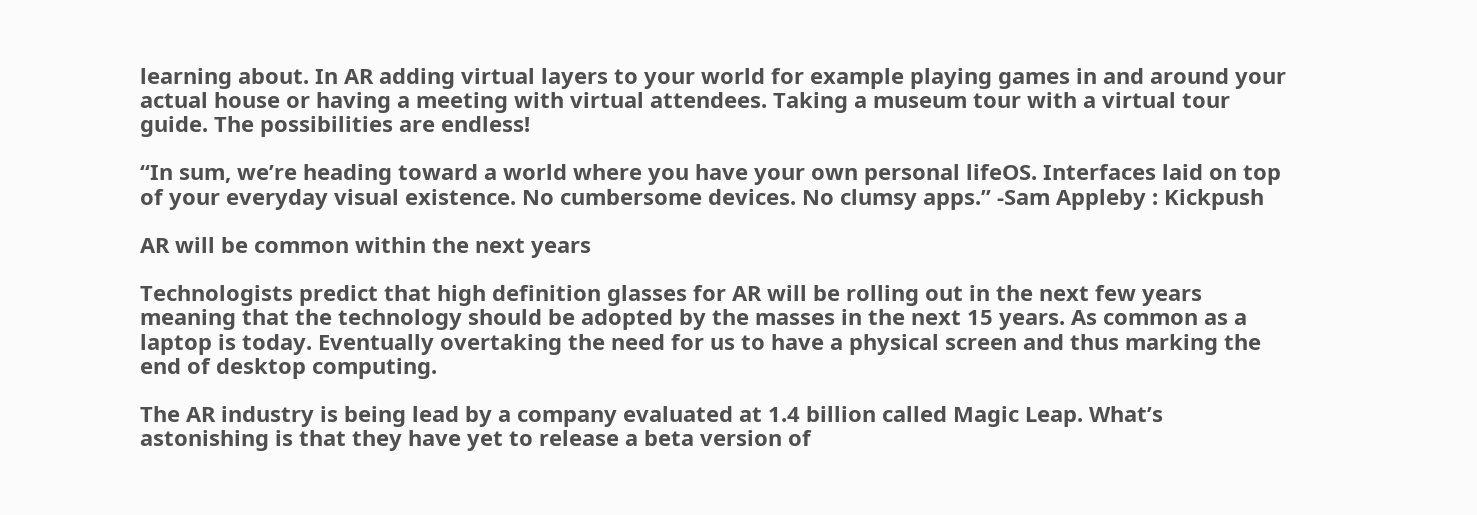learning about. In AR adding virtual layers to your world for example playing games in and around your actual house or having a meeting with virtual attendees. Taking a museum tour with a virtual tour guide. The possibilities are endless!

“In sum, we’re heading toward a world where you have your own personal lifeOS. Interfaces laid on top of your everyday visual existence. No cumbersome devices. No clumsy apps.” -Sam Appleby : Kickpush

AR will be common within the next years

Technologists predict that high definition glasses for AR will be rolling out in the next few years meaning that the technology should be adopted by the masses in the next 15 years. As common as a laptop is today. Eventually overtaking the need for us to have a physical screen and thus marking the end of desktop computing.

The AR industry is being lead by a company evaluated at 1.4 billion called Magic Leap. What’s astonishing is that they have yet to release a beta version of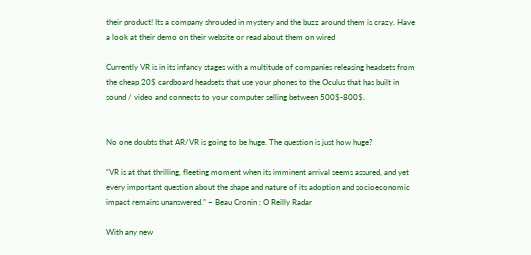their product! Its a company shrouded in mystery and the buzz around them is crazy. Have a look at their demo on their website or read about them on wired

Currently VR is in its infancy stages with a multitude of companies releasing headsets from the cheap 20$ cardboard headsets that use your phones to the Oculus that has built in sound / video and connects to your computer selling between 500$-800$.


No one doubts that AR/VR is going to be huge. The question is just how huge?

“VR is at that thrilling, fleeting moment when its imminent arrival seems assured, and yet every important question about the shape and nature of its adoption and socioeconomic impact remains unanswered.” – Beau Cronin : O Reilly Radar

With any new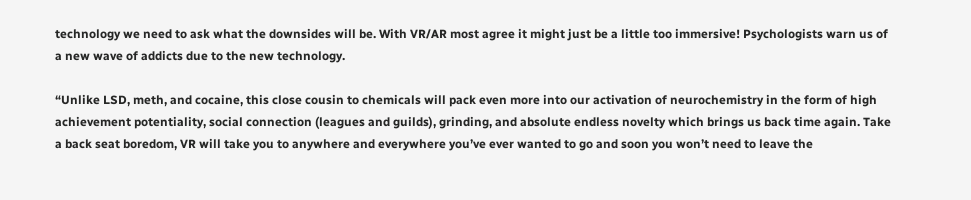technology we need to ask what the downsides will be. With VR/AR most agree it might just be a little too immersive! Psychologists warn us of a new wave of addicts due to the new technology.

“Unlike LSD, meth, and cocaine, this close cousin to chemicals will pack even more into our activation of neurochemistry in the form of high achievement potentiality, social connection (leagues and guilds), grinding, and absolute endless novelty which brings us back time again. Take a back seat boredom, VR will take you to anywhere and everywhere you’ve ever wanted to go and soon you won’t need to leave the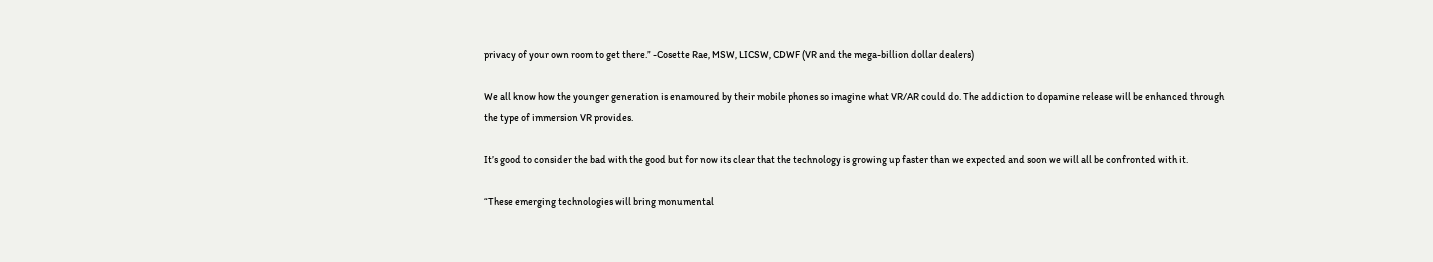privacy of your own room to get there.” -Cosette Rae, MSW, LICSW, CDWF (VR and the mega-billion dollar dealers)

We all know how the younger generation is enamoured by their mobile phones so imagine what VR/AR could do. The addiction to dopamine release will be enhanced through the type of immersion VR provides.

It’s good to consider the bad with the good but for now its clear that the technology is growing up faster than we expected and soon we will all be confronted with it.

“These emerging technologies will bring monumental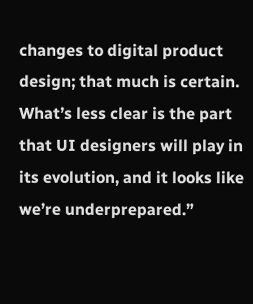changes to digital product design; that much is certain. What’s less clear is the part that UI designers will play in its evolution, and it looks like we’re underprepared.”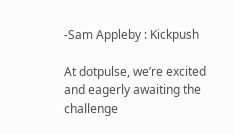-Sam Appleby : Kickpush

At dotpulse, we’re excited and eagerly awaiting the challenge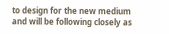to design for the new medium and will be following closely as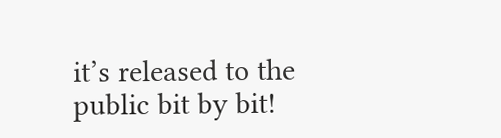it’s released to the public bit by bit!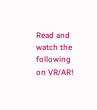Read and watch the following on VR/AR!